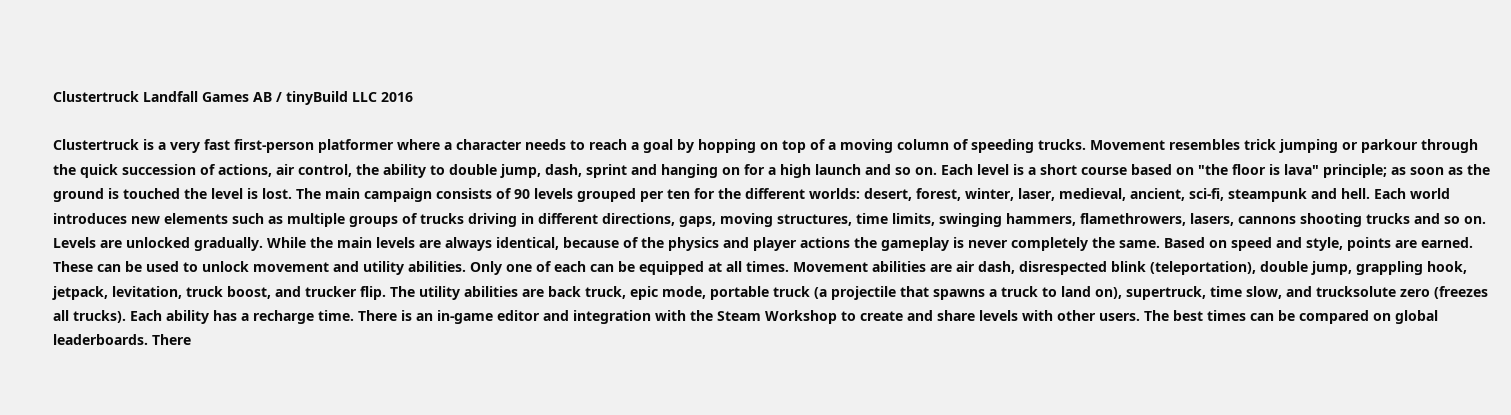Clustertruck Landfall Games AB / tinyBuild LLC 2016

Clustertruck is a very fast first-person platformer where a character needs to reach a goal by hopping on top of a moving column of speeding trucks. Movement resembles trick jumping or parkour through the quick succession of actions, air control, the ability to double jump, dash, sprint and hanging on for a high launch and so on. Each level is a short course based on "the floor is lava" principle; as soon as the ground is touched the level is lost. The main campaign consists of 90 levels grouped per ten for the different worlds: desert, forest, winter, laser, medieval, ancient, sci-fi, steampunk and hell. Each world introduces new elements such as multiple groups of trucks driving in different directions, gaps, moving structures, time limits, swinging hammers, flamethrowers, lasers, cannons shooting trucks and so on. Levels are unlocked gradually. While the main levels are always identical, because of the physics and player actions the gameplay is never completely the same. Based on speed and style, points are earned. These can be used to unlock movement and utility abilities. Only one of each can be equipped at all times. Movement abilities are air dash, disrespected blink (teleportation), double jump, grappling hook, jetpack, levitation, truck boost, and trucker flip. The utility abilities are back truck, epic mode, portable truck (a projectile that spawns a truck to land on), supertruck, time slow, and trucksolute zero (freezes all trucks). Each ability has a recharge time. There is an in-game editor and integration with the Steam Workshop to create and share levels with other users. The best times can be compared on global leaderboards. There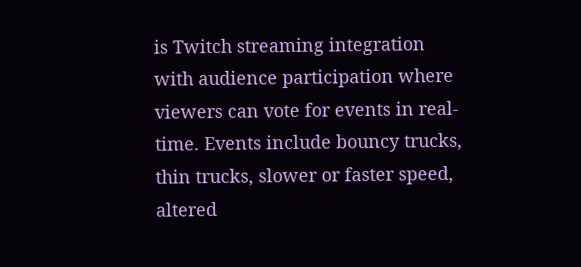is Twitch streaming integration with audience participation where viewers can vote for events in real-time. Events include bouncy trucks, thin trucks, slower or faster speed, altered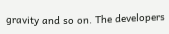gravity and so on. The developers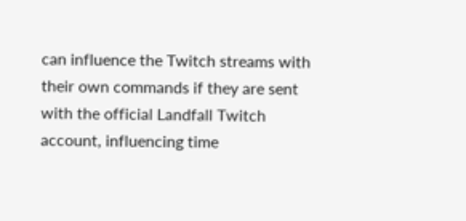can influence the Twitch streams with their own commands if they are sent with the official Landfall Twitch account, influencing time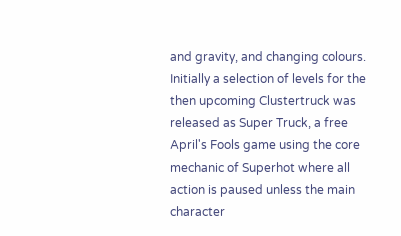and gravity, and changing colours. Initially a selection of levels for the then upcoming Clustertruck was released as Super Truck, a free April's Fools game using the core mechanic of Superhot where all action is paused unless the main character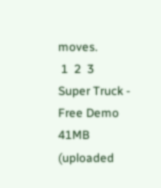moves.
 1  2  3
Super Truck - Free Demo 41MB (uploaded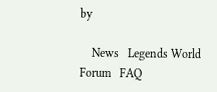by

    News   Legends World   Forum   FAQ